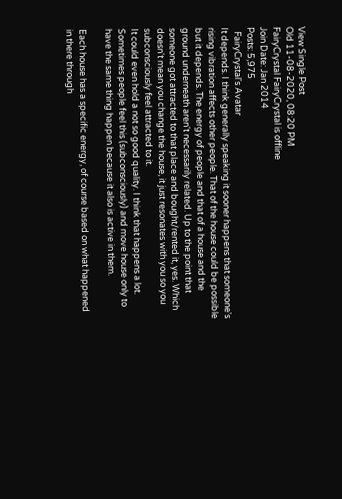View Single Post
Old 11-08-2020, 08:20 PM
FairyCrystal FairyCrystal is offline
Join Date: Jan 2014
Posts: 5,975
  FairyCrystal's Avatar
It depends. I think generally speaking it sooner happens that someone's rising vibration affects other people. That of the house could be possible but it depends. The energy of people and that of a house and the ground underneath aren't necessarily related. Up to the point that someone got attracted to that place and bought/rented it, yes. Which doesn't mean you change the house, it just resonates with you so you subconsciously feel attracted to it.
It could even hold a not so good quality. I think that happens a lot. Sometimes people feel this (subconsciously) and move house only to have the same thing happen because it also is active in them.

Each house has a specific energy, of course based on what happened in there through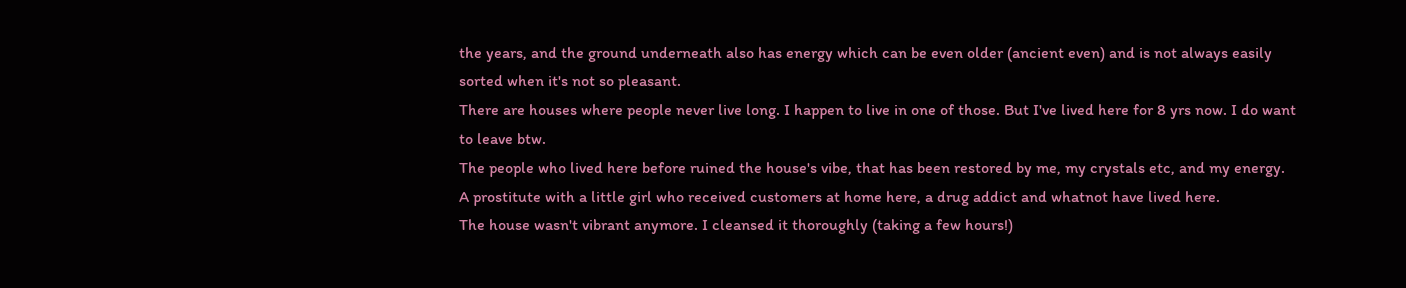the years, and the ground underneath also has energy which can be even older (ancient even) and is not always easily sorted when it's not so pleasant.
There are houses where people never live long. I happen to live in one of those. But I've lived here for 8 yrs now. I do want to leave btw.
The people who lived here before ruined the house's vibe, that has been restored by me, my crystals etc, and my energy.
A prostitute with a little girl who received customers at home here, a drug addict and whatnot have lived here.
The house wasn't vibrant anymore. I cleansed it thoroughly (taking a few hours!)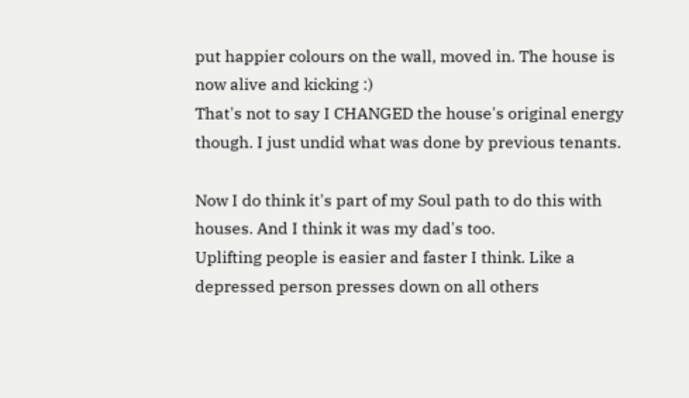put happier colours on the wall, moved in. The house is now alive and kicking :)
That's not to say I CHANGED the house's original energy though. I just undid what was done by previous tenants.

Now I do think it's part of my Soul path to do this with houses. And I think it was my dad's too.
Uplifting people is easier and faster I think. Like a depressed person presses down on all others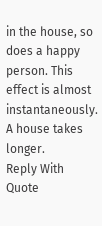in the house, so does a happy person. This effect is almost instantaneously. A house takes longer.
Reply With Quote